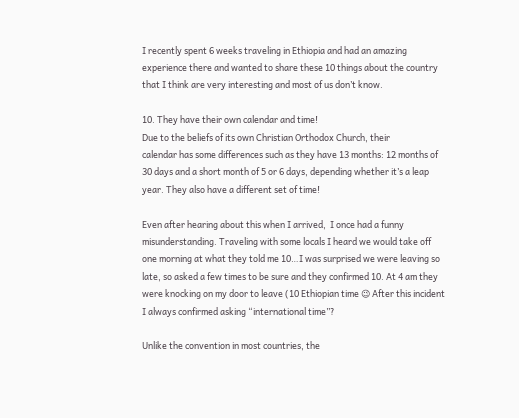I recently spent 6 weeks traveling in Ethiopia and had an amazing experience there and wanted to share these 10 things about the country that I think are very interesting and most of us don’t know.

10. They have their own calendar and time!
Due to the beliefs of its own Christian Orthodox Church, their
calendar has some differences such as they have 13 months: 12 months of 30 days and a short month of 5 or 6 days, depending whether it’s a leap year. They also have a different set of time!

Even after hearing about this when I arrived,  I once had a funny misunderstanding. Traveling with some locals I heard we would take off one morning at what they told me 10…I was surprised we were leaving so late, so asked a few times to be sure and they confirmed 10. At 4 am they were knocking on my door to leave (10 Ethiopian time 😉 After this incident I always confirmed asking “international time”?

Unlike the convention in most countries, the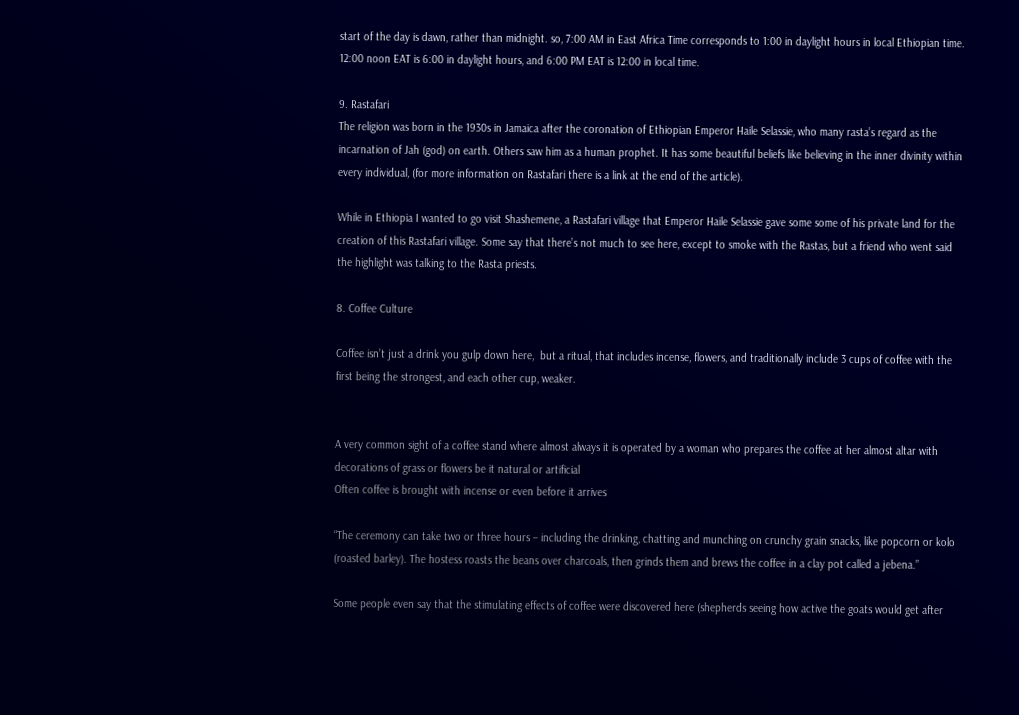start of the day is dawn, rather than midnight. so, 7:00 AM in East Africa Time corresponds to 1:00 in daylight hours in local Ethiopian time. 12:00 noon EAT is 6:00 in daylight hours, and 6:00 PM EAT is 12:00 in local time.

9. Rastafari
The religion was born in the 1930s in Jamaica after the coronation of Ethiopian Emperor Haile Selassie, who many rasta’s regard as the incarnation of Jah (god) on earth. Others saw him as a human prophet. It has some beautiful beliefs like believing in the inner divinity within every individual, (for more information on Rastafari there is a link at the end of the article).

While in Ethiopia I wanted to go visit Shashemene, a Rastafari village that Emperor Haile Selassie gave some some of his private land for the creation of this Rastafari village. Some say that there’s not much to see here, except to smoke with the Rastas, but a friend who went said the highlight was talking to the Rasta priests.

8. Coffee Culture

Coffee isn’t just a drink you gulp down here,  but a ritual, that includes incense, flowers, and traditionally include 3 cups of coffee with the first being the strongest, and each other cup, weaker.


A very common sight of a coffee stand where almost always it is operated by a woman who prepares the coffee at her almost altar with decorations of grass or flowers be it natural or artificial
Often coffee is brought with incense or even before it arrives

“The ceremony can take two or three hours – including the drinking, chatting and munching on crunchy grain snacks, like popcorn or kolo (roasted barley). The hostess roasts the beans over charcoals, then grinds them and brews the coffee in a clay pot called a jebena.”

Some people even say that the stimulating effects of coffee were discovered here (shepherds seeing how active the goats would get after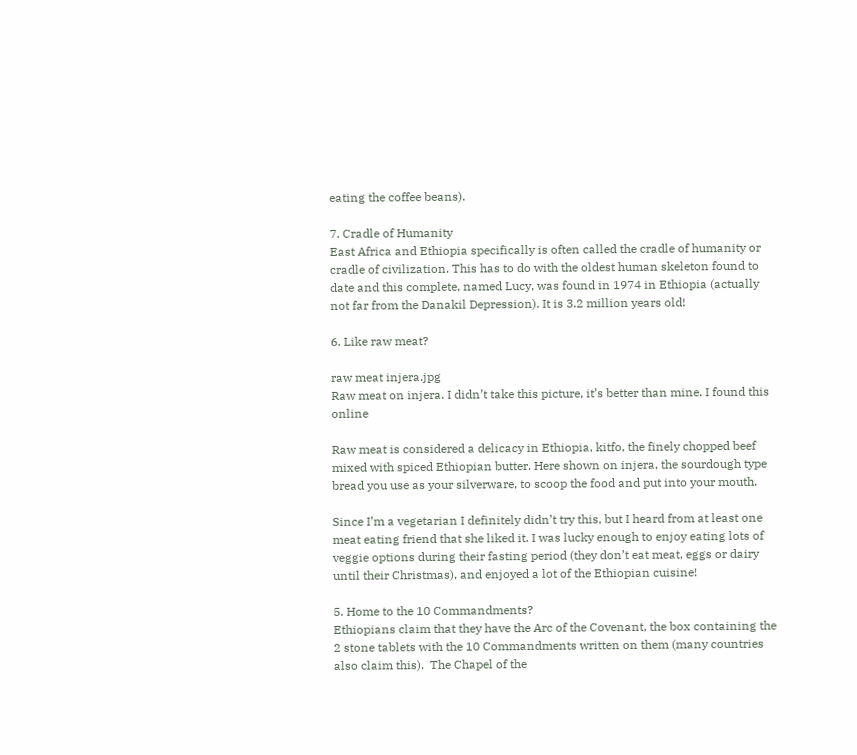eating the coffee beans).

7. Cradle of Humanity
East Africa and Ethiopia specifically is often called the cradle of humanity or cradle of civilization. This has to do with the oldest human skeleton found to date and this complete, named Lucy, was found in 1974 in Ethiopia (actually not far from the Danakil Depression). It is 3.2 million years old!

6. Like raw meat?

raw meat injera.jpg
Raw meat on injera. I didn’t take this picture, it’s better than mine. I found this online

Raw meat is considered a delicacy in Ethiopia, kitfo, the finely chopped beef mixed with spiced Ethiopian butter. Here shown on injera, the sourdough type bread you use as your silverware, to scoop the food and put into your mouth.

Since I’m a vegetarian I definitely didn’t try this, but I heard from at least one meat eating friend that she liked it. I was lucky enough to enjoy eating lots of veggie options during their fasting period (they don’t eat meat, eggs or dairy until their Christmas), and enjoyed a lot of the Ethiopian cuisine!

5. Home to the 10 Commandments?
Ethiopians claim that they have the Arc of the Covenant, the box containing the 2 stone tablets with the 10 Commandments written on them (many countries also claim this).  The Chapel of the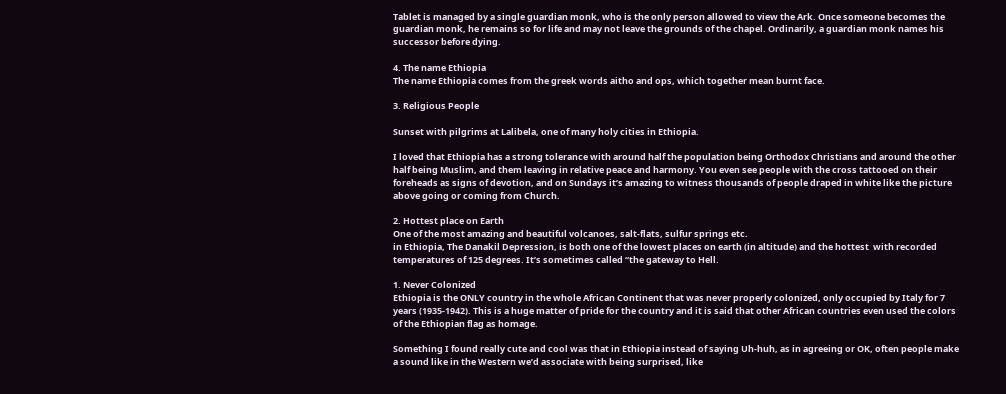Tablet is managed by a single guardian monk, who is the only person allowed to view the Ark. Once someone becomes the guardian monk, he remains so for life and may not leave the grounds of the chapel. Ordinarily, a guardian monk names his successor before dying.

4. The name Ethiopia
The name Ethiopia comes from the greek words aitho and ops, which together mean burnt face.

3. Religious People

Sunset with pilgrims at Lalibela, one of many holy cities in Ethiopia.

I loved that Ethiopia has a strong tolerance with around half the population being Orthodox Christians and around the other half being Muslim, and them leaving in relative peace and harmony. You even see people with the cross tattooed on their foreheads as signs of devotion, and on Sundays it’s amazing to witness thousands of people draped in white like the picture above going or coming from Church.

2. Hottest place on Earth
One of the most amazing and beautiful volcanoes, salt-flats, sulfur springs etc.
in Ethiopia, The Danakil Depression, is both one of the lowest places on earth (in altitude) and the hottest  with recorded temperatures of 125 degrees. It’s sometimes called “the gateway to Hell.

1. Never Colonized
Ethiopia is the ONLY country in the whole African Continent that was never properly colonized, only occupied by Italy for 7 years (1935-1942). This is a huge matter of pride for the country and it is said that other African countries even used the colors of the Ethiopian flag as homage.

Something I found really cute and cool was that in Ethiopia instead of saying Uh-huh, as in agreeing or OK, often people make a sound like in the Western we’d associate with being surprised, like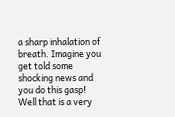a sharp inhalation of breath. Imagine you get told some shocking news and you do this gasp! Well that is a very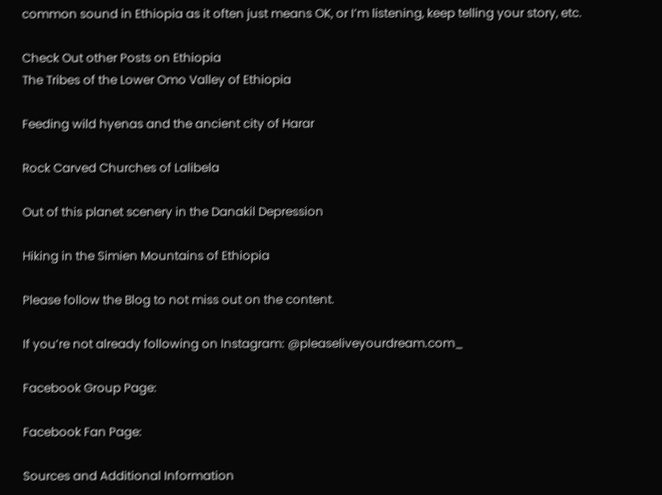common sound in Ethiopia as it often just means OK, or I’m listening, keep telling your story, etc.

Check Out other Posts on Ethiopia
The Tribes of the Lower Omo Valley of Ethiopia

Feeding wild hyenas and the ancient city of Harar

Rock Carved Churches of Lalibela

Out of this planet scenery in the Danakil Depression

Hiking in the Simien Mountains of Ethiopia

Please follow the Blog to not miss out on the content.

If you’re not already following on Instagram: @pleaseliveyourdream.com_

Facebook Group Page:

Facebook Fan Page:

Sources and Additional Information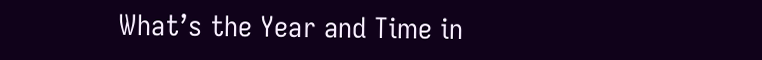What’s the Year and Time in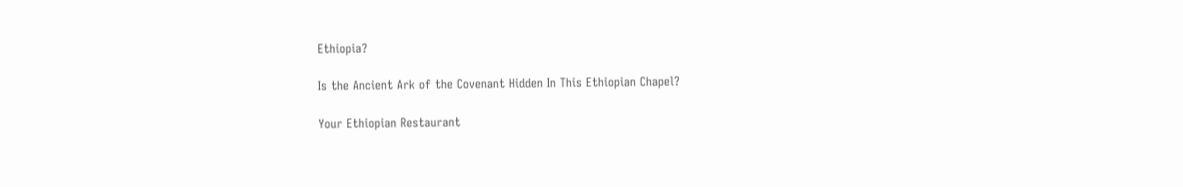Ethiopia?

Is the Ancient Ark of the Covenant Hidden In This Ethiopian Chapel?

Your Ethiopian Restaurant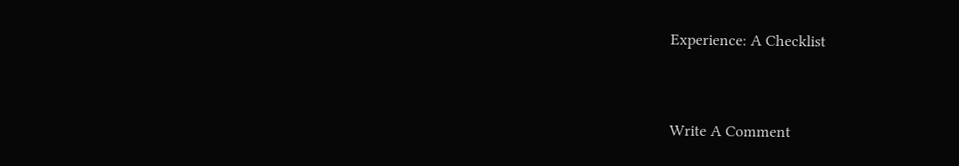Experience: A Checklist


Write A Comment